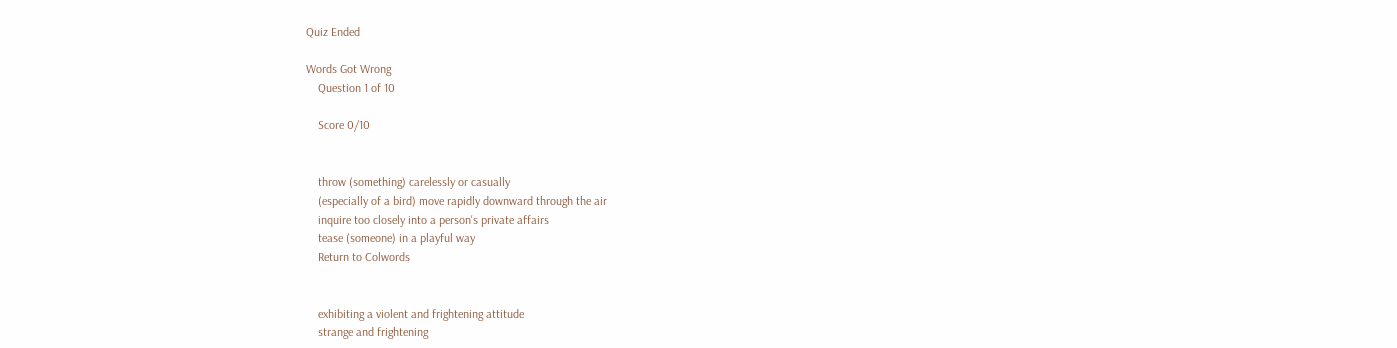Quiz Ended

Words Got Wrong
    Question 1 of 10

    Score 0/10


    throw (something) carelessly or casually
    (especially of a bird) move rapidly downward through the air
    inquire too closely into a person's private affairs
    tease (someone) in a playful way
    Return to Colwords


    exhibiting a violent and frightening attitude
    strange and frightening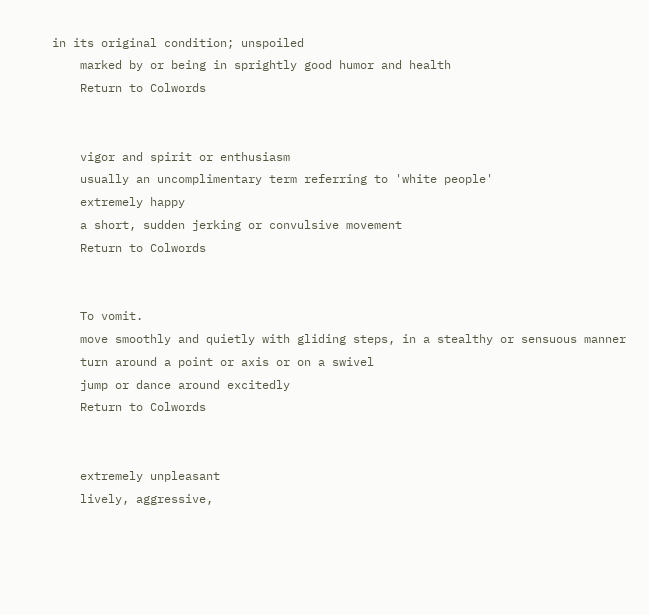in its original condition; unspoiled
    marked by or being in sprightly good humor and health
    Return to Colwords


    vigor and spirit or enthusiasm
    usually an uncomplimentary term referring to 'white people'
    extremely happy
    a short, sudden jerking or convulsive movement
    Return to Colwords


    To vomit.
    move smoothly and quietly with gliding steps, in a stealthy or sensuous manner
    turn around a point or axis or on a swivel
    jump or dance around excitedly
    Return to Colwords


    extremely unpleasant
    lively, aggressive,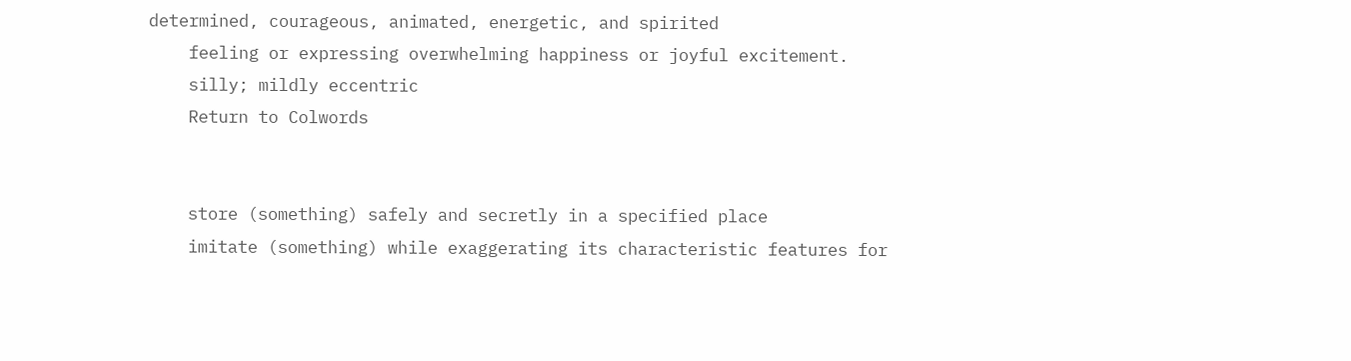determined, courageous, animated, energetic, and spirited
    feeling or expressing overwhelming happiness or joyful excitement.
    silly; mildly eccentric
    Return to Colwords


    store (something) safely and secretly in a specified place
    imitate (something) while exaggerating its characteristic features for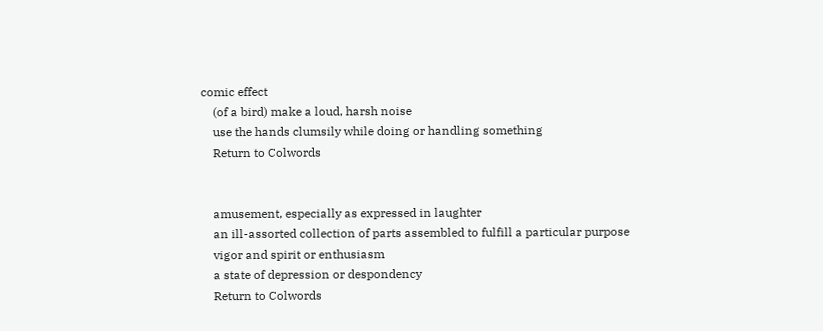comic effect
    (of a bird) make a loud, harsh noise
    use the hands clumsily while doing or handling something
    Return to Colwords


    amusement, especially as expressed in laughter
    an ill-assorted collection of parts assembled to fulfill a particular purpose
    vigor and spirit or enthusiasm
    a state of depression or despondency
    Return to Colwords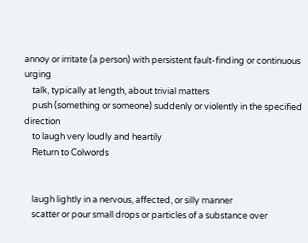annoy or irritate (a person) with persistent fault-finding or continuous urging
    talk, typically at length, about trivial matters
    push (something or someone) suddenly or violently in the specified direction
    to laugh very loudly and heartily
    Return to Colwords


    laugh lightly in a nervous, affected, or silly manner
    scatter or pour small drops or particles of a substance over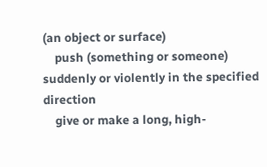(an object or surface)
    push (something or someone) suddenly or violently in the specified direction
    give or make a long, high-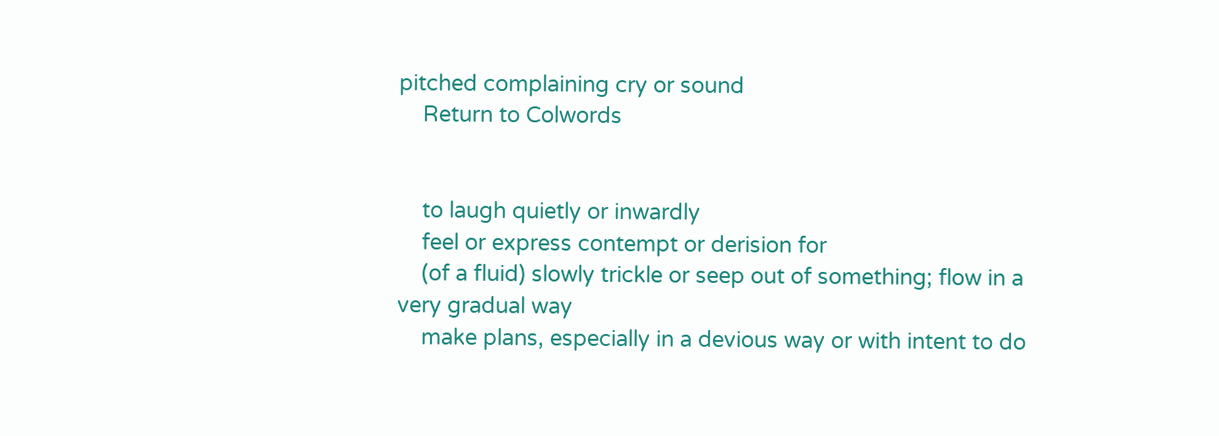pitched complaining cry or sound
    Return to Colwords


    to laugh quietly or inwardly
    feel or express contempt or derision for
    (of a fluid) slowly trickle or seep out of something; flow in a very gradual way
    make plans, especially in a devious way or with intent to do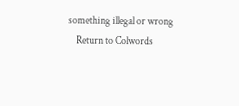something illegal or wrong
    Return to Colwords